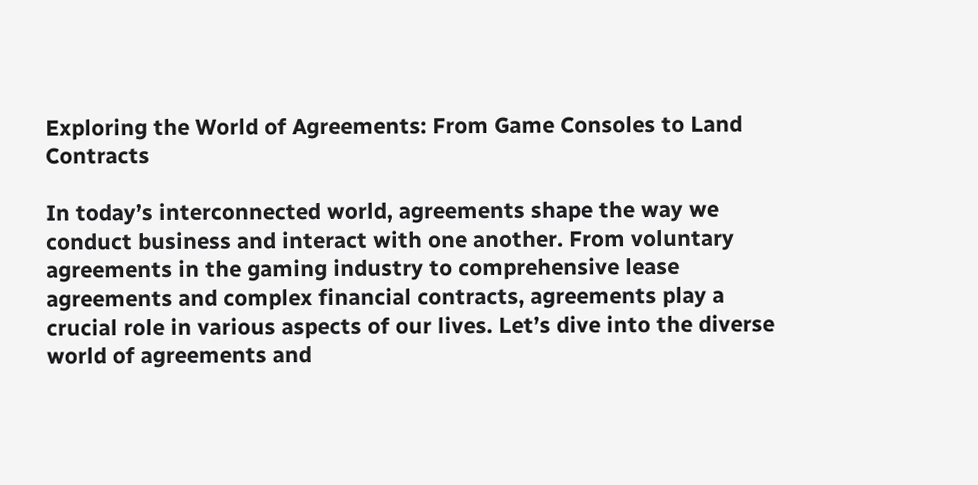Exploring the World of Agreements: From Game Consoles to Land Contracts

In today’s interconnected world, agreements shape the way we conduct business and interact with one another. From voluntary agreements in the gaming industry to comprehensive lease agreements and complex financial contracts, agreements play a crucial role in various aspects of our lives. Let’s dive into the diverse world of agreements and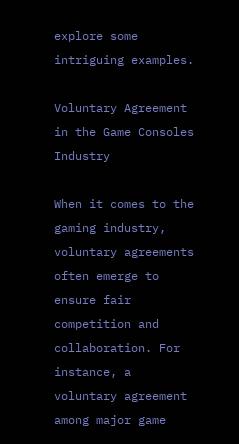explore some intriguing examples.

Voluntary Agreement in the Game Consoles Industry

When it comes to the gaming industry, voluntary agreements often emerge to ensure fair competition and collaboration. For instance, a voluntary agreement among major game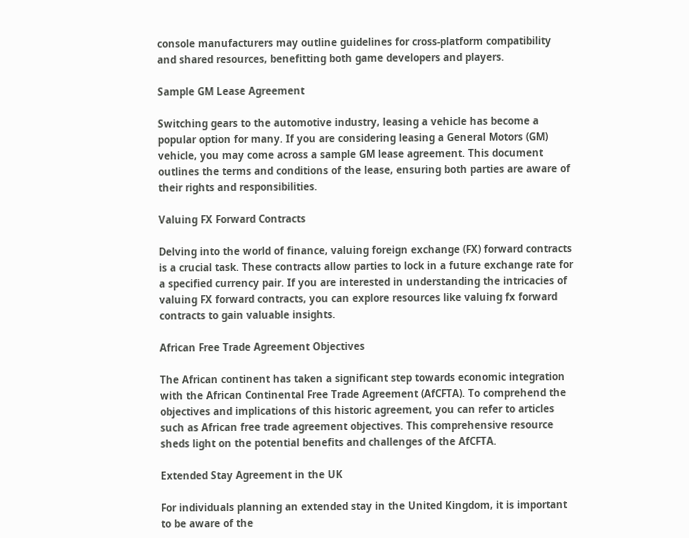console manufacturers may outline guidelines for cross-platform compatibility and shared resources, benefitting both game developers and players.

Sample GM Lease Agreement

Switching gears to the automotive industry, leasing a vehicle has become a popular option for many. If you are considering leasing a General Motors (GM) vehicle, you may come across a sample GM lease agreement. This document outlines the terms and conditions of the lease, ensuring both parties are aware of their rights and responsibilities.

Valuing FX Forward Contracts

Delving into the world of finance, valuing foreign exchange (FX) forward contracts is a crucial task. These contracts allow parties to lock in a future exchange rate for a specified currency pair. If you are interested in understanding the intricacies of valuing FX forward contracts, you can explore resources like valuing fx forward contracts to gain valuable insights.

African Free Trade Agreement Objectives

The African continent has taken a significant step towards economic integration with the African Continental Free Trade Agreement (AfCFTA). To comprehend the objectives and implications of this historic agreement, you can refer to articles such as African free trade agreement objectives. This comprehensive resource sheds light on the potential benefits and challenges of the AfCFTA.

Extended Stay Agreement in the UK

For individuals planning an extended stay in the United Kingdom, it is important to be aware of the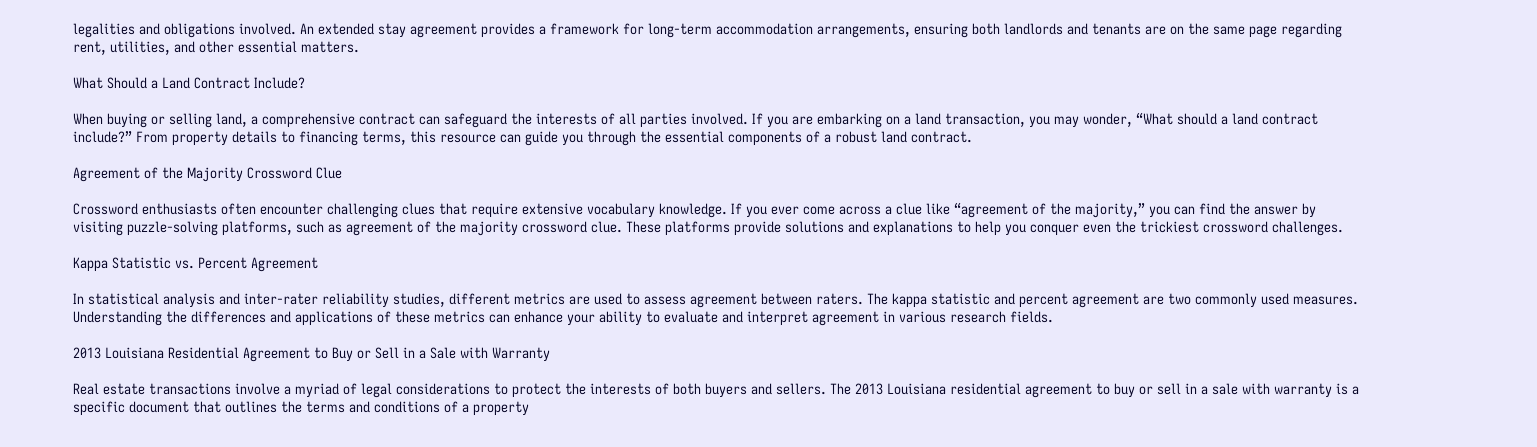legalities and obligations involved. An extended stay agreement provides a framework for long-term accommodation arrangements, ensuring both landlords and tenants are on the same page regarding rent, utilities, and other essential matters.

What Should a Land Contract Include?

When buying or selling land, a comprehensive contract can safeguard the interests of all parties involved. If you are embarking on a land transaction, you may wonder, “What should a land contract include?” From property details to financing terms, this resource can guide you through the essential components of a robust land contract.

Agreement of the Majority Crossword Clue

Crossword enthusiasts often encounter challenging clues that require extensive vocabulary knowledge. If you ever come across a clue like “agreement of the majority,” you can find the answer by visiting puzzle-solving platforms, such as agreement of the majority crossword clue. These platforms provide solutions and explanations to help you conquer even the trickiest crossword challenges.

Kappa Statistic vs. Percent Agreement

In statistical analysis and inter-rater reliability studies, different metrics are used to assess agreement between raters. The kappa statistic and percent agreement are two commonly used measures. Understanding the differences and applications of these metrics can enhance your ability to evaluate and interpret agreement in various research fields.

2013 Louisiana Residential Agreement to Buy or Sell in a Sale with Warranty

Real estate transactions involve a myriad of legal considerations to protect the interests of both buyers and sellers. The 2013 Louisiana residential agreement to buy or sell in a sale with warranty is a specific document that outlines the terms and conditions of a property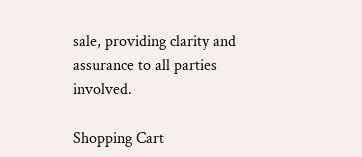sale, providing clarity and assurance to all parties involved.

Shopping Cart